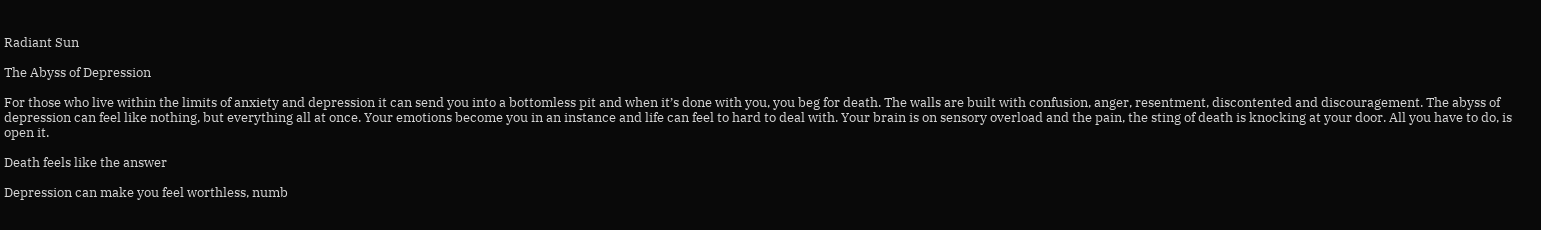Radiant Sun

The Abyss of Depression

For those who live within the limits of anxiety and depression it can send you into a bottomless pit and when it’s done with you, you beg for death. The walls are built with confusion, anger, resentment, discontented and discouragement. The abyss of depression can feel like nothing, but everything all at once. Your emotions become you in an instance and life can feel to hard to deal with. Your brain is on sensory overload and the pain, the sting of death is knocking at your door. All you have to do, is open it.

Death feels like the answer

Depression can make you feel worthless, numb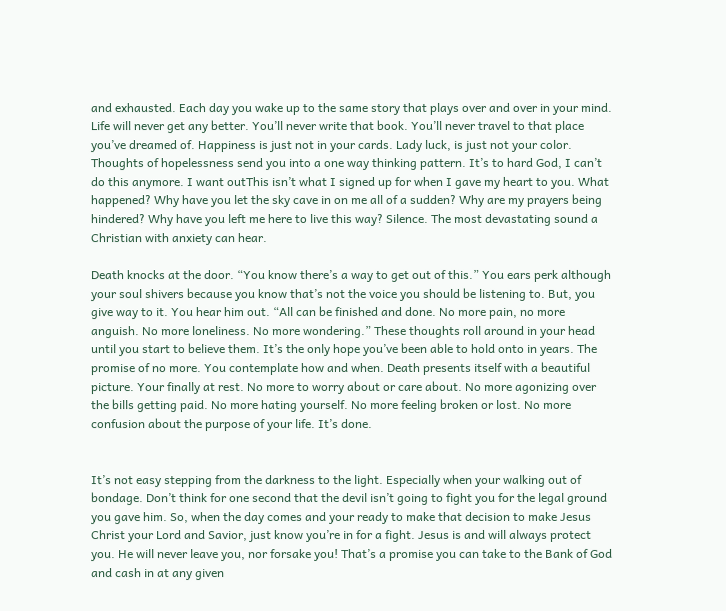and exhausted. Each day you wake up to the same story that plays over and over in your mind. Life will never get any better. You’ll never write that book. You’ll never travel to that place you’ve dreamed of. Happiness is just not in your cards. Lady luck, is just not your color. Thoughts of hopelessness send you into a one way thinking pattern. It’s to hard God, I can’t do this anymore. I want outThis isn’t what I signed up for when I gave my heart to you. What happened? Why have you let the sky cave in on me all of a sudden? Why are my prayers being hindered? Why have you left me here to live this way? Silence. The most devastating sound a Christian with anxiety can hear.

Death knocks at the door. “You know there’s a way to get out of this.” You ears perk although your soul shivers because you know that’s not the voice you should be listening to. But, you give way to it. You hear him out. “All can be finished and done. No more pain, no more anguish. No more loneliness. No more wondering.” These thoughts roll around in your head until you start to believe them. It’s the only hope you’ve been able to hold onto in years. The promise of no more. You contemplate how and when. Death presents itself with a beautiful picture. Your finally at rest. No more to worry about or care about. No more agonizing over the bills getting paid. No more hating yourself. No more feeling broken or lost. No more confusion about the purpose of your life. It’s done.


It’s not easy stepping from the darkness to the light. Especially when your walking out of bondage. Don’t think for one second that the devil isn’t going to fight you for the legal ground you gave him. So, when the day comes and your ready to make that decision to make Jesus Christ your Lord and Savior, just know you’re in for a fight. Jesus is and will always protect you. He will never leave you, nor forsake you! That’s a promise you can take to the Bank of God and cash in at any given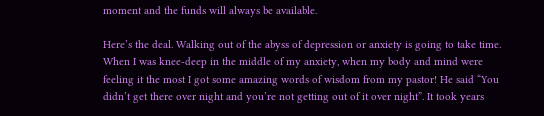moment and the funds will always be available.

Here’s the deal. Walking out of the abyss of depression or anxiety is going to take time. When I was knee-deep in the middle of my anxiety, when my body and mind were feeling it the most I got some amazing words of wisdom from my pastor! He said “You didn’t get there over night and you’re not getting out of it over night”. It took years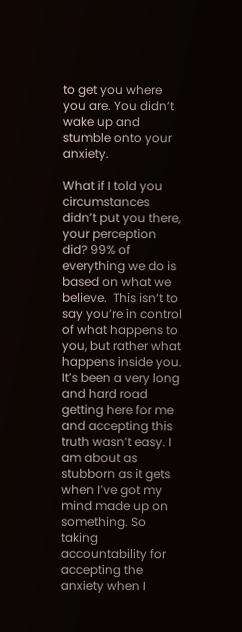to get you where you are. You didn’t wake up and stumble onto your anxiety.

What if I told you circumstances didn’t put you there, your perception did? 99% of everything we do is based on what we believe.  This isn’t to say you’re in control of what happens to you, but rather what happens inside you. It’s been a very long and hard road getting here for me and accepting this truth wasn’t easy. I am about as stubborn as it gets when I’ve got my mind made up on something. So taking accountability for accepting the anxiety when I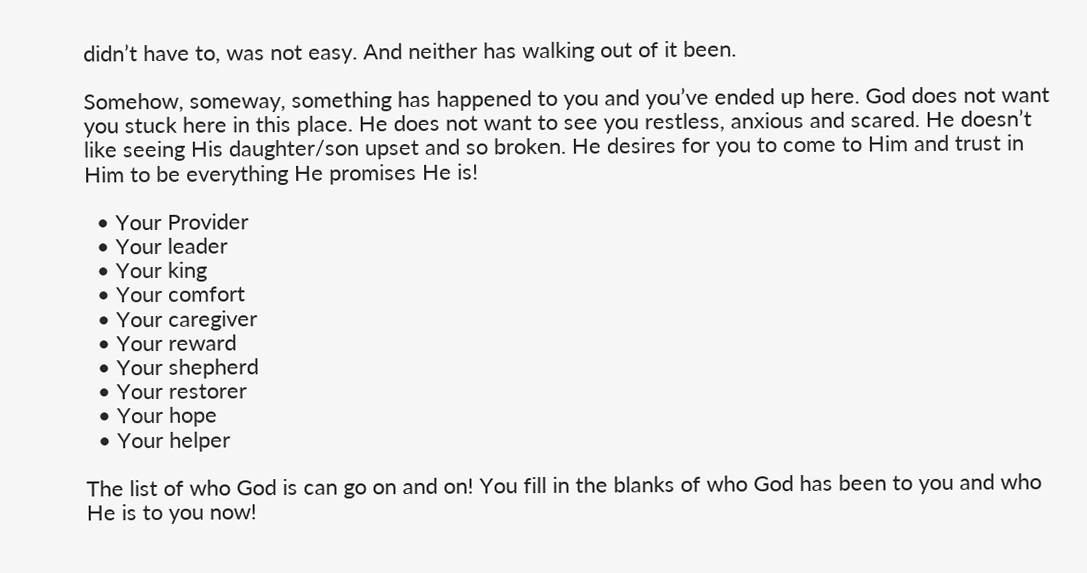didn’t have to, was not easy. And neither has walking out of it been.

Somehow, someway, something has happened to you and you’ve ended up here. God does not want you stuck here in this place. He does not want to see you restless, anxious and scared. He doesn’t like seeing His daughter/son upset and so broken. He desires for you to come to Him and trust in Him to be everything He promises He is!

  • Your Provider
  • Your leader
  • Your king
  • Your comfort
  • Your caregiver
  • Your reward
  • Your shepherd
  • Your restorer
  • Your hope
  • Your helper

The list of who God is can go on and on! You fill in the blanks of who God has been to you and who He is to you now!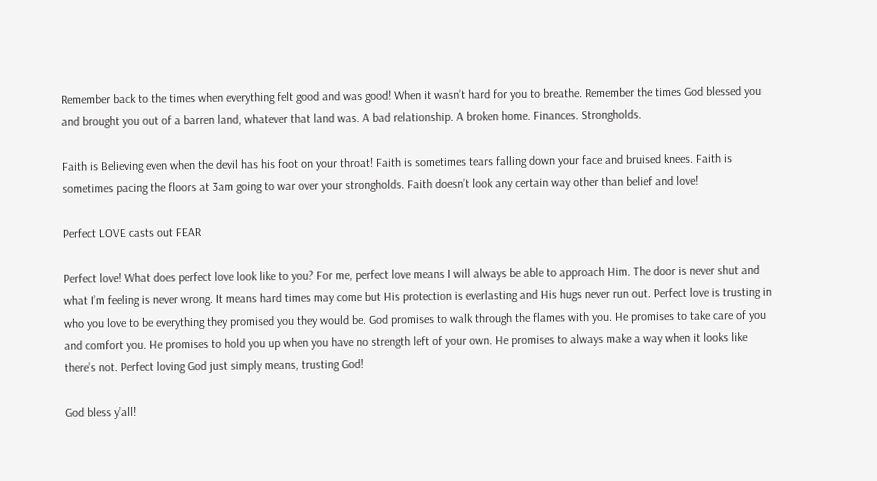Remember back to the times when everything felt good and was good! When it wasn’t hard for you to breathe. Remember the times God blessed you and brought you out of a barren land, whatever that land was. A bad relationship. A broken home. Finances. Strongholds.

Faith is Believing even when the devil has his foot on your throat! Faith is sometimes tears falling down your face and bruised knees. Faith is sometimes pacing the floors at 3am going to war over your strongholds. Faith doesn’t look any certain way other than belief and love!

Perfect LOVE casts out FEAR

Perfect love! What does perfect love look like to you? For me, perfect love means I will always be able to approach Him. The door is never shut and what I’m feeling is never wrong. It means hard times may come but His protection is everlasting and His hugs never run out. Perfect love is trusting in who you love to be everything they promised you they would be. God promises to walk through the flames with you. He promises to take care of you and comfort you. He promises to hold you up when you have no strength left of your own. He promises to always make a way when it looks like there’s not. Perfect loving God just simply means, trusting God!

God bless y’all!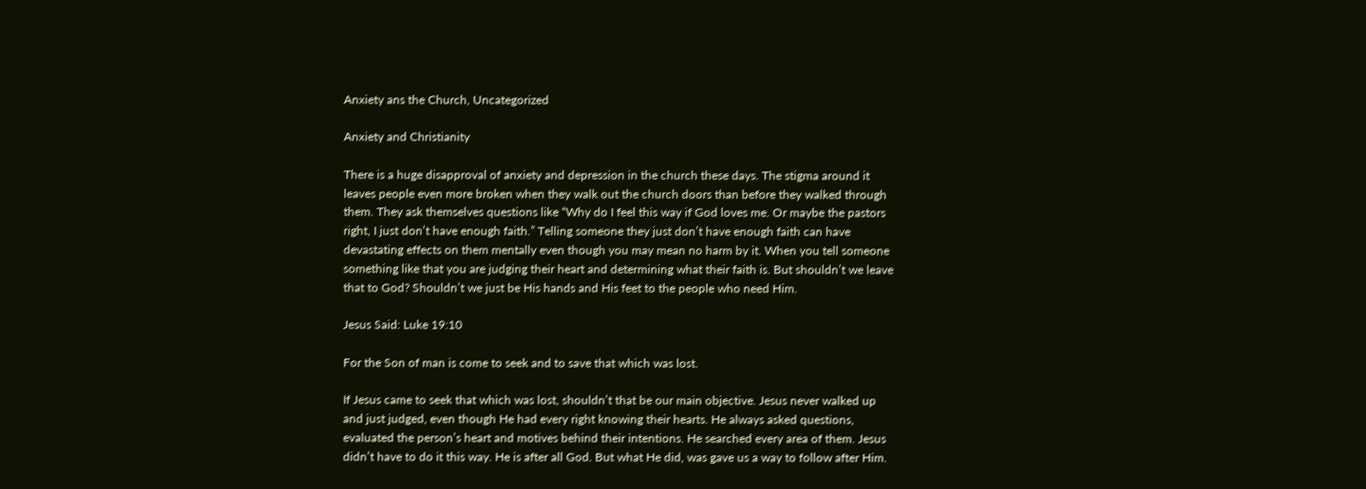Anxiety ans the Church, Uncategorized

Anxiety and Christianity

There is a huge disapproval of anxiety and depression in the church these days. The stigma around it leaves people even more broken when they walk out the church doors than before they walked through them. They ask themselves questions like “Why do I feel this way if God loves me. Or maybe the pastors right, I just don’t have enough faith.” Telling someone they just don’t have enough faith can have devastating effects on them mentally even though you may mean no harm by it. When you tell someone something like that you are judging their heart and determining what their faith is. But shouldn’t we leave that to God? Shouldn’t we just be His hands and His feet to the people who need Him.

Jesus Said: Luke 19:10

For the Son of man is come to seek and to save that which was lost.

If Jesus came to seek that which was lost, shouldn’t that be our main objective. Jesus never walked up and just judged, even though He had every right knowing their hearts. He always asked questions, evaluated the person’s heart and motives behind their intentions. He searched every area of them. Jesus didn’t have to do it this way. He is after all God. But what He did, was gave us a way to follow after Him.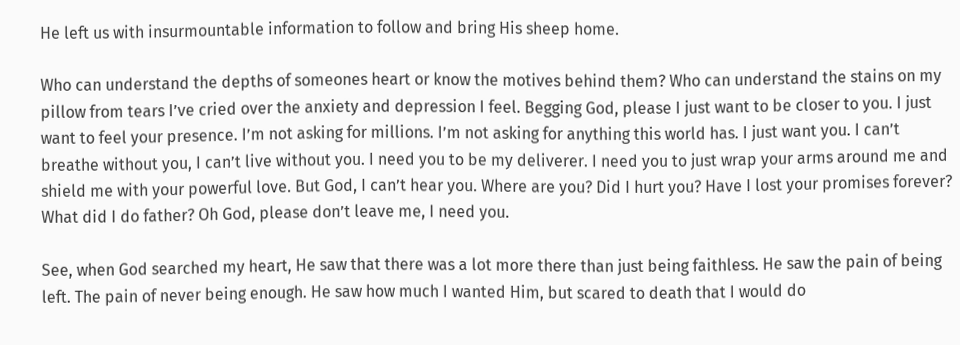He left us with insurmountable information to follow and bring His sheep home.

Who can understand the depths of someones heart or know the motives behind them? Who can understand the stains on my pillow from tears I’ve cried over the anxiety and depression I feel. Begging God, please I just want to be closer to you. I just want to feel your presence. I’m not asking for millions. I’m not asking for anything this world has. I just want you. I can’t breathe without you, I can’t live without you. I need you to be my deliverer. I need you to just wrap your arms around me and shield me with your powerful love. But God, I can’t hear you. Where are you? Did I hurt you? Have I lost your promises forever? What did I do father? Oh God, please don’t leave me, I need you.

See, when God searched my heart, He saw that there was a lot more there than just being faithless. He saw the pain of being left. The pain of never being enough. He saw how much I wanted Him, but scared to death that I would do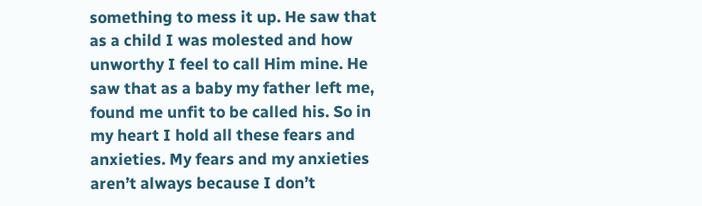something to mess it up. He saw that as a child I was molested and how unworthy I feel to call Him mine. He saw that as a baby my father left me, found me unfit to be called his. So in my heart I hold all these fears and anxieties. My fears and my anxieties aren’t always because I don’t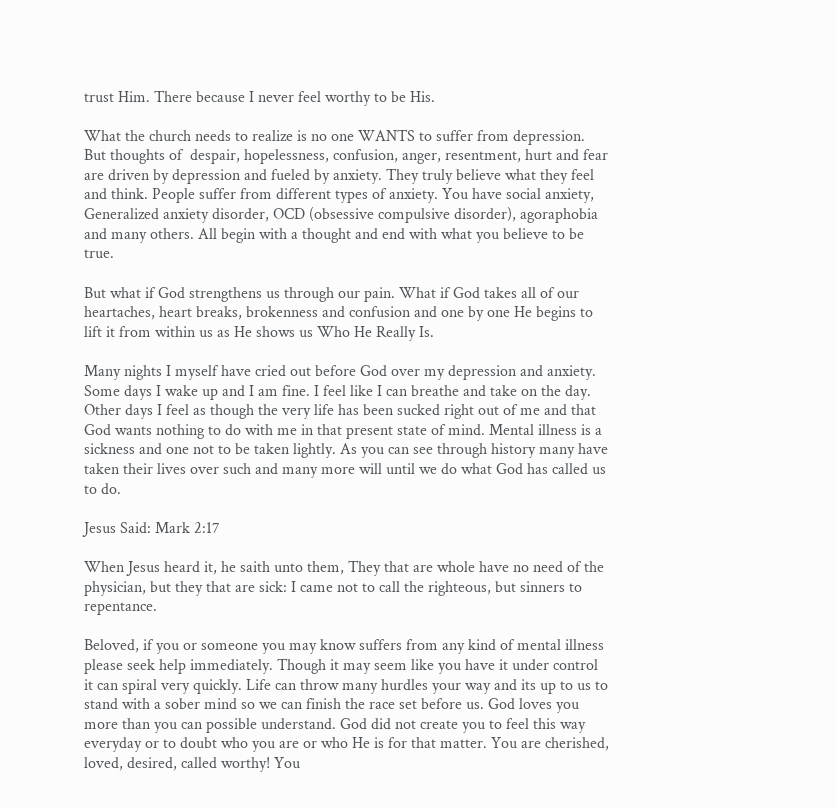trust Him. There because I never feel worthy to be His.

What the church needs to realize is no one WANTS to suffer from depression. But thoughts of  despair, hopelessness, confusion, anger, resentment, hurt and fear are driven by depression and fueled by anxiety. They truly believe what they feel and think. People suffer from different types of anxiety. You have social anxiety, Generalized anxiety disorder, OCD (obsessive compulsive disorder), agoraphobia and many others. All begin with a thought and end with what you believe to be true.

But what if God strengthens us through our pain. What if God takes all of our heartaches, heart breaks, brokenness and confusion and one by one He begins to lift it from within us as He shows us Who He Really Is.

Many nights I myself have cried out before God over my depression and anxiety. Some days I wake up and I am fine. I feel like I can breathe and take on the day. Other days I feel as though the very life has been sucked right out of me and that God wants nothing to do with me in that present state of mind. Mental illness is a sickness and one not to be taken lightly. As you can see through history many have taken their lives over such and many more will until we do what God has called us to do.

Jesus Said: Mark 2:17

When Jesus heard it, he saith unto them, They that are whole have no need of the physician, but they that are sick: I came not to call the righteous, but sinners to repentance.

Beloved, if you or someone you may know suffers from any kind of mental illness please seek help immediately. Though it may seem like you have it under control it can spiral very quickly. Life can throw many hurdles your way and its up to us to stand with a sober mind so we can finish the race set before us. God loves you more than you can possible understand. God did not create you to feel this way everyday or to doubt who you are or who He is for that matter. You are cherished, loved, desired, called worthy! You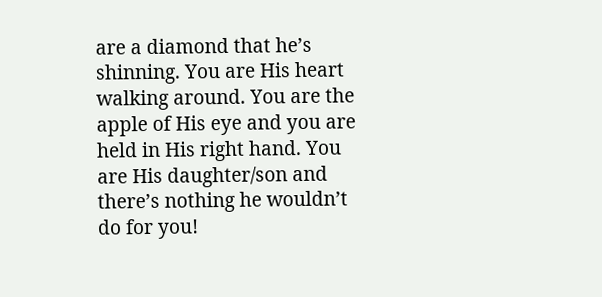are a diamond that he’s shinning. You are His heart walking around. You are the apple of His eye and you are held in His right hand. You are His daughter/son and there’s nothing he wouldn’t do for you!